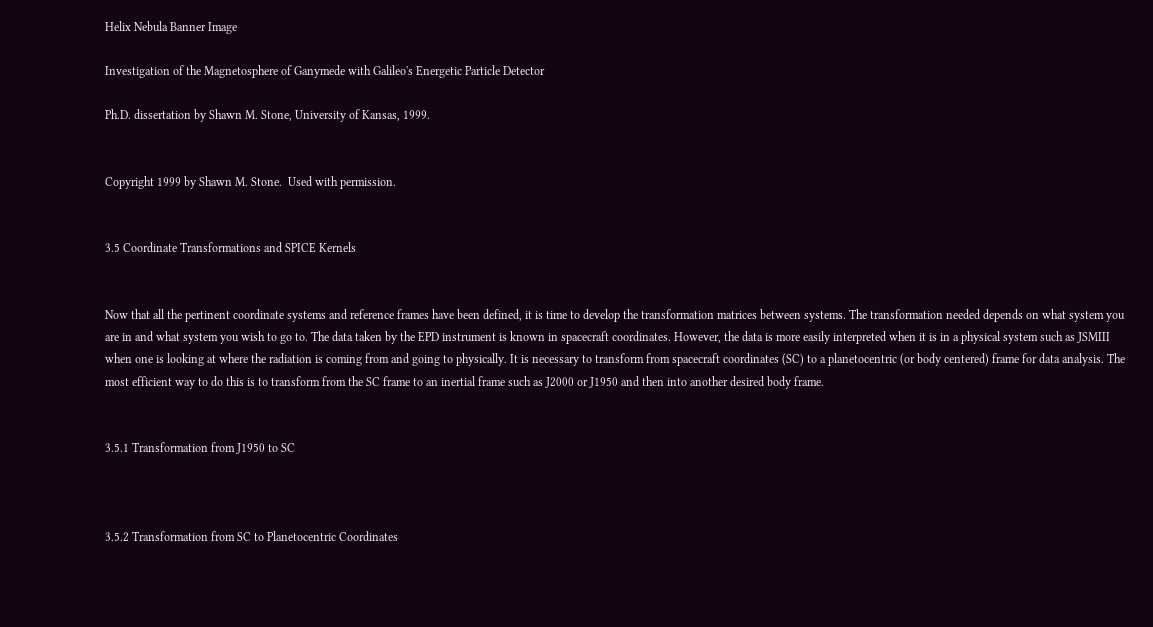Helix Nebula Banner Image

Investigation of the Magnetosphere of Ganymede with Galileo's Energetic Particle Detector

Ph.D. dissertation by Shawn M. Stone, University of Kansas, 1999.


Copyright 1999 by Shawn M. Stone.  Used with permission.


3.5 Coordinate Transformations and SPICE Kernels


Now that all the pertinent coordinate systems and reference frames have been defined, it is time to develop the transformation matrices between systems. The transformation needed depends on what system you are in and what system you wish to go to. The data taken by the EPD instrument is known in spacecraft coordinates. However, the data is more easily interpreted when it is in a physical system such as JSMIII when one is looking at where the radiation is coming from and going to physically. It is necessary to transform from spacecraft coordinates (SC) to a planetocentric (or body centered) frame for data analysis. The most efficient way to do this is to transform from the SC frame to an inertial frame such as J2000 or J1950 and then into another desired body frame.


3.5.1 Transformation from J1950 to SC



3.5.2 Transformation from SC to Planetocentric Coordinates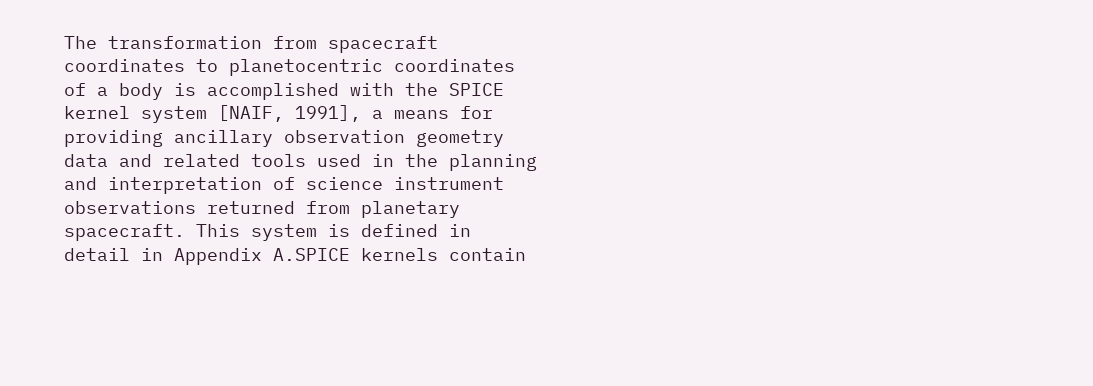The transformation from spacecraft coordinates to planetocentric coordinates of a body is accomplished with the SPICE kernel system [NAIF, 1991], a means for providing ancillary observation geometry data and related tools used in the planning and interpretation of science instrument observations returned from planetary spacecraft. This system is defined in detail in Appendix A.SPICE kernels contain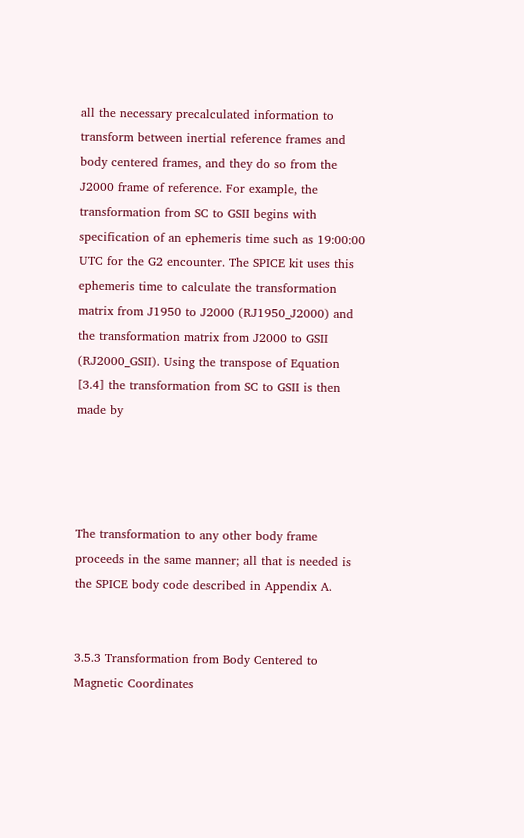all the necessary precalculated information to transform between inertial reference frames and body centered frames, and they do so from the J2000 frame of reference. For example, the transformation from SC to GSII begins with specification of an ephemeris time such as 19:00:00 UTC for the G2 encounter. The SPICE kit uses this ephemeris time to calculate the transformation matrix from J1950 to J2000 (RJ1950_J2000) and the transformation matrix from J2000 to GSII (RJ2000_GSII). Using the transpose of Equation [3.4] the transformation from SC to GSII is then made by




The transformation to any other body frame proceeds in the same manner; all that is needed is  the SPICE body code described in Appendix A.


3.5.3 Transformation from Body Centered to Magnetic Coordinates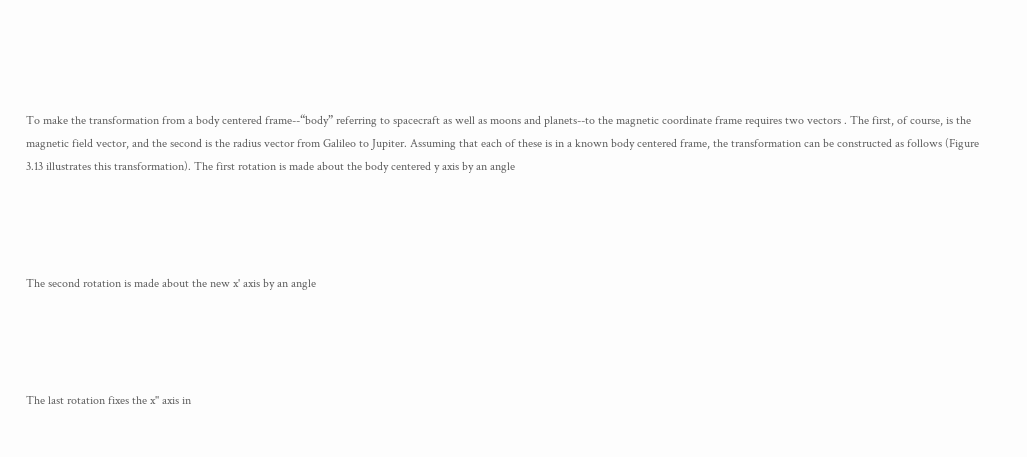To make the transformation from a body centered frame--“body” referring to spacecraft as well as moons and planets--to the magnetic coordinate frame requires two vectors . The first, of course, is the magnetic field vector, and the second is the radius vector from Galileo to Jupiter. Assuming that each of these is in a known body centered frame, the transformation can be constructed as follows (Figure 3.13 illustrates this transformation). The first rotation is made about the body centered y axis by an angle




The second rotation is made about the new x' axis by an angle




The last rotation fixes the x'' axis in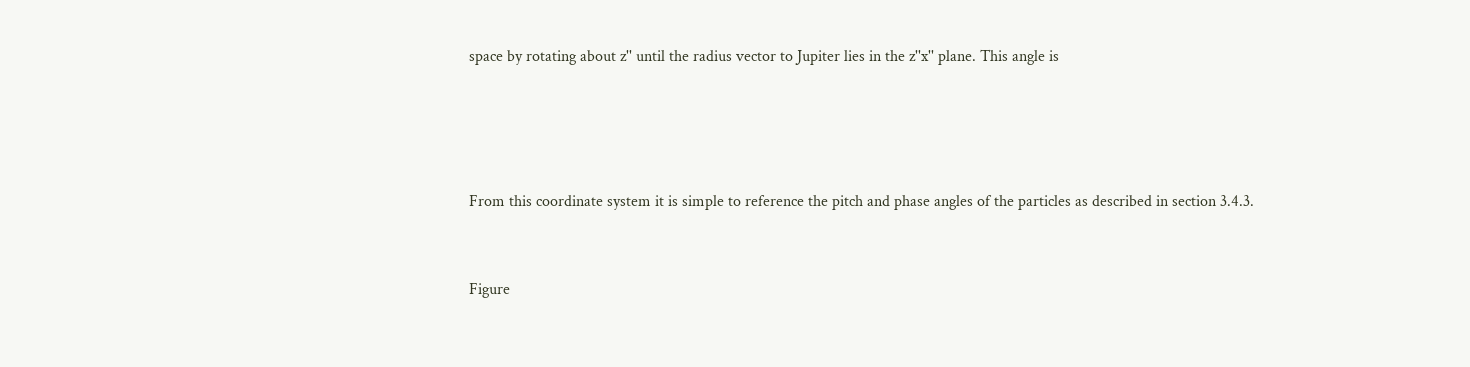space by rotating about z'' until the radius vector to Jupiter lies in the z''x'' plane. This angle is




From this coordinate system it is simple to reference the pitch and phase angles of the particles as described in section 3.4.3.


Figure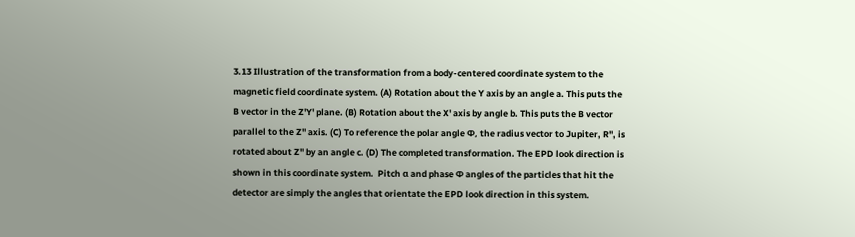3.13 Illustration of the transformation from a body-centered coordinate system to the magnetic field coordinate system. (A) Rotation about the Y axis by an angle a. This puts the B vector in the Z'Y' plane. (B) Rotation about the X' axis by angle b. This puts the B vector parallel to the Z'' axis. (C) To reference the polar angle Φ, the radius vector to Jupiter, R'', is rotated about Z'' by an angle c. (D) The completed transformation. The EPD look direction is shown in this coordinate system.  Pitch α and phase Φ angles of the particles that hit the detector are simply the angles that orientate the EPD look direction in this system.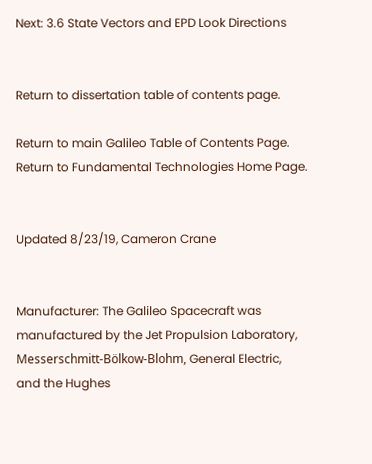Next: 3.6 State Vectors and EPD Look Directions


Return to dissertation table of contents page.

Return to main Galileo Table of Contents Page.
Return to Fundamental Technologies Home Page.


Updated 8/23/19, Cameron Crane


Manufacturer: The Galileo Spacecraft was manufactured by the Jet Propulsion Laboratory, Messerschmitt-Bölkow-Blohm, General Electric, and the Hughes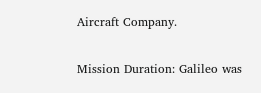Aircraft Company.

Mission Duration: Galileo was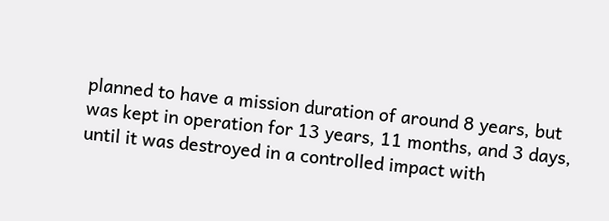planned to have a mission duration of around 8 years, but was kept in operation for 13 years, 11 months, and 3 days, until it was destroyed in a controlled impact with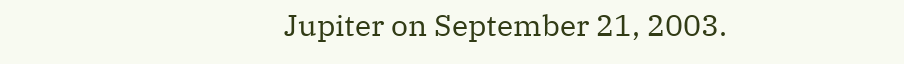Jupiter on September 21, 2003.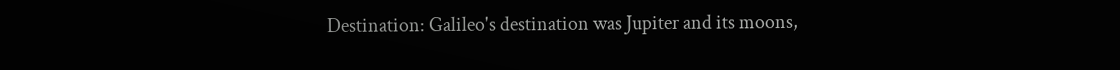Destination: Galileo's destination was Jupiter and its moons,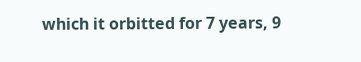which it orbitted for 7 years, 9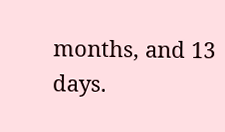months, and 13 days.